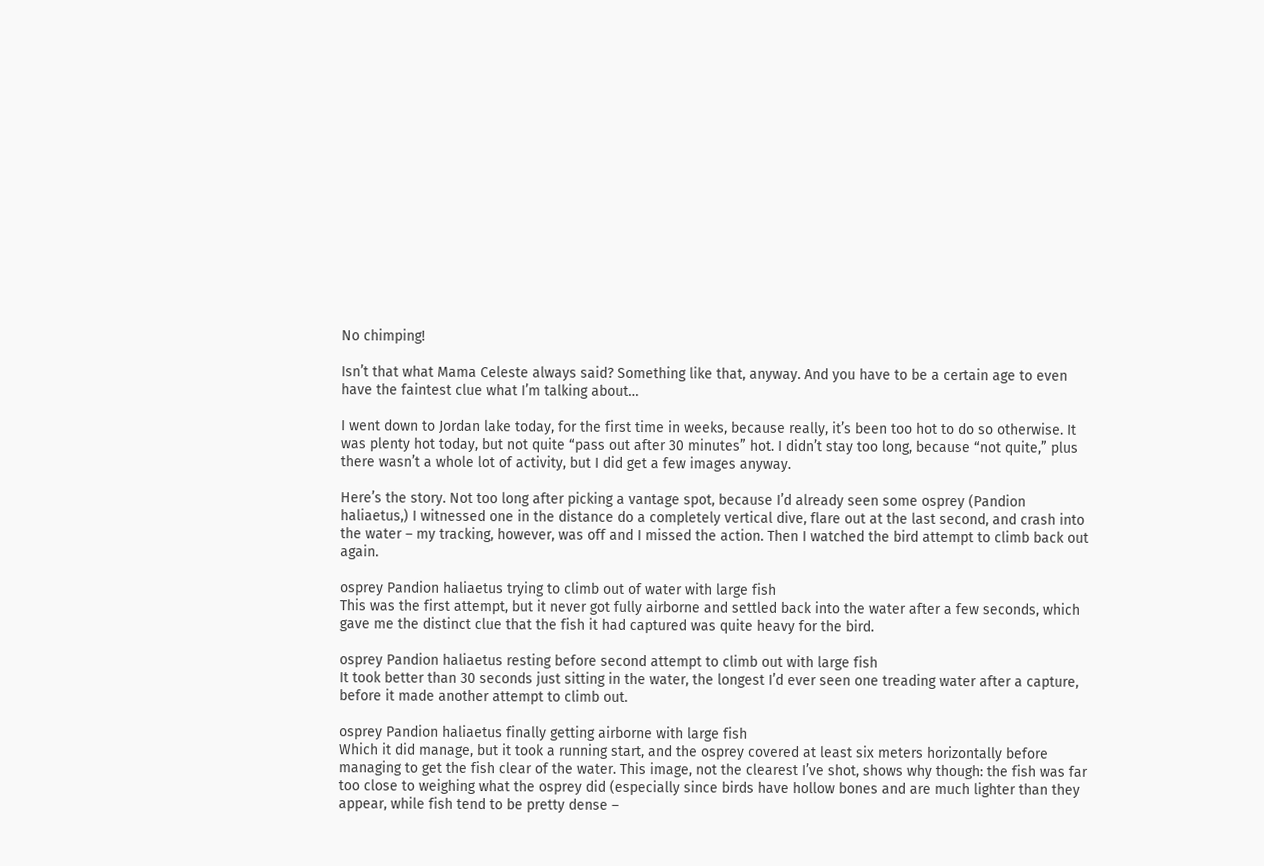No chimping!

Isn’t that what Mama Celeste always said? Something like that, anyway. And you have to be a certain age to even have the faintest clue what I’m talking about…

I went down to Jordan lake today, for the first time in weeks, because really, it’s been too hot to do so otherwise. It was plenty hot today, but not quite “pass out after 30 minutes” hot. I didn’t stay too long, because “not quite,” plus there wasn’t a whole lot of activity, but I did get a few images anyway.

Here’s the story. Not too long after picking a vantage spot, because I’d already seen some osprey (Pandion haliaetus,) I witnessed one in the distance do a completely vertical dive, flare out at the last second, and crash into the water – my tracking, however, was off and I missed the action. Then I watched the bird attempt to climb back out again.

osprey Pandion haliaetus trying to climb out of water with large fish
This was the first attempt, but it never got fully airborne and settled back into the water after a few seconds, which gave me the distinct clue that the fish it had captured was quite heavy for the bird.

osprey Pandion haliaetus resting before second attempt to climb out with large fish
It took better than 30 seconds just sitting in the water, the longest I’d ever seen one treading water after a capture, before it made another attempt to climb out.

osprey Pandion haliaetus finally getting airborne with large fish
Which it did manage, but it took a running start, and the osprey covered at least six meters horizontally before managing to get the fish clear of the water. This image, not the clearest I’ve shot, shows why though: the fish was far too close to weighing what the osprey did (especially since birds have hollow bones and are much lighter than they appear, while fish tend to be pretty dense –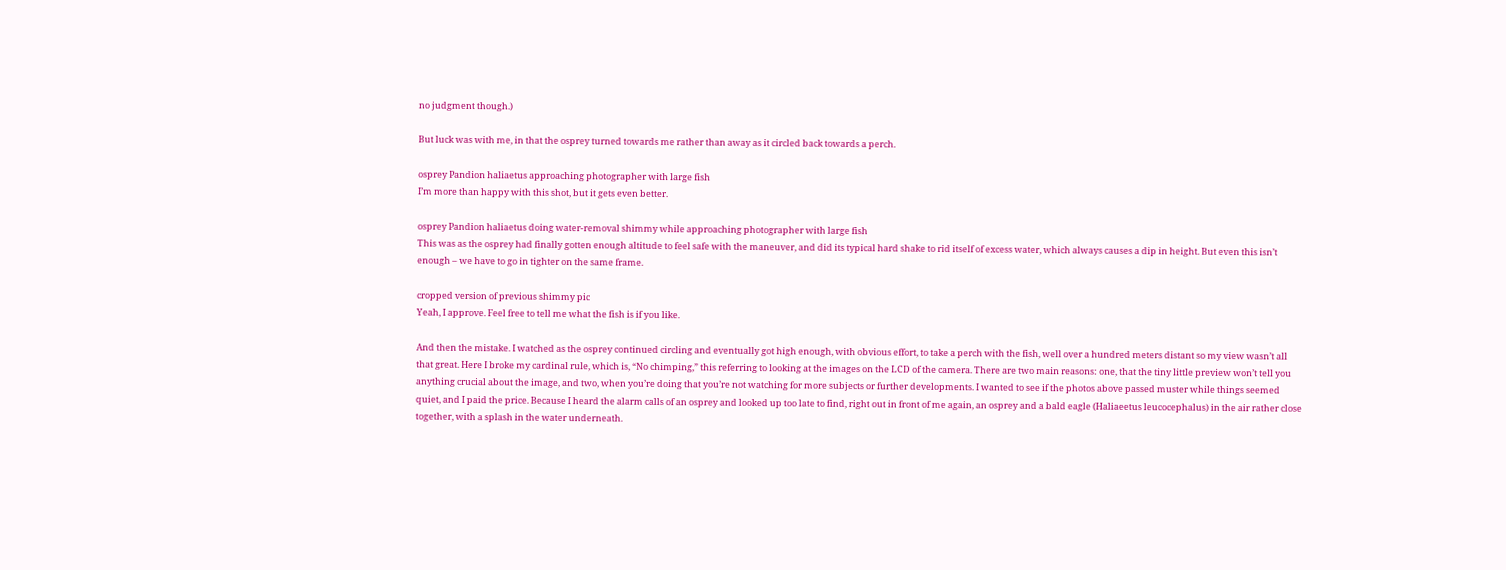no judgment though.)

But luck was with me, in that the osprey turned towards me rather than away as it circled back towards a perch.

osprey Pandion haliaetus approaching photographer with large fish
I’m more than happy with this shot, but it gets even better.

osprey Pandion haliaetus doing water-removal shimmy while approaching photographer with large fish
This was as the osprey had finally gotten enough altitude to feel safe with the maneuver, and did its typical hard shake to rid itself of excess water, which always causes a dip in height. But even this isn’t enough – we have to go in tighter on the same frame.

cropped version of previous shimmy pic
Yeah, I approve. Feel free to tell me what the fish is if you like.

And then the mistake. I watched as the osprey continued circling and eventually got high enough, with obvious effort, to take a perch with the fish, well over a hundred meters distant so my view wasn’t all that great. Here I broke my cardinal rule, which is, “No chimping,” this referring to looking at the images on the LCD of the camera. There are two main reasons: one, that the tiny little preview won’t tell you anything crucial about the image, and two, when you’re doing that you’re not watching for more subjects or further developments. I wanted to see if the photos above passed muster while things seemed quiet, and I paid the price. Because I heard the alarm calls of an osprey and looked up too late to find, right out in front of me again, an osprey and a bald eagle (Haliaeetus leucocephalus) in the air rather close together, with a splash in the water underneath.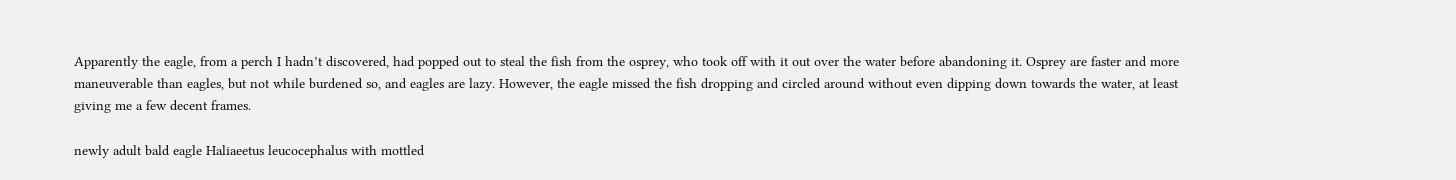Apparently the eagle, from a perch I hadn’t discovered, had popped out to steal the fish from the osprey, who took off with it out over the water before abandoning it. Osprey are faster and more maneuverable than eagles, but not while burdened so, and eagles are lazy. However, the eagle missed the fish dropping and circled around without even dipping down towards the water, at least giving me a few decent frames.

newly adult bald eagle Haliaeetus leucocephalus with mottled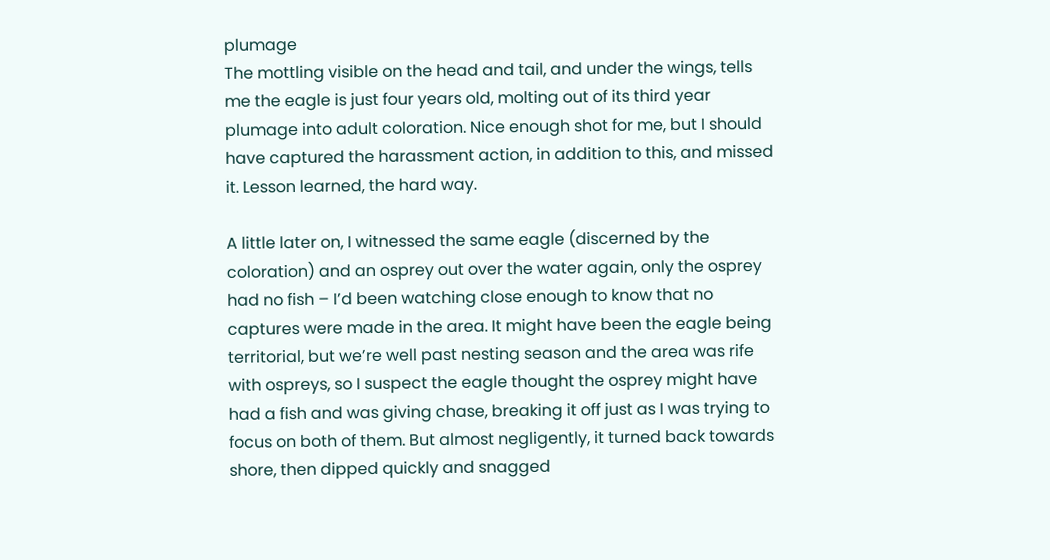plumage
The mottling visible on the head and tail, and under the wings, tells me the eagle is just four years old, molting out of its third year plumage into adult coloration. Nice enough shot for me, but I should have captured the harassment action, in addition to this, and missed it. Lesson learned, the hard way.

A little later on, I witnessed the same eagle (discerned by the coloration) and an osprey out over the water again, only the osprey had no fish – I’d been watching close enough to know that no captures were made in the area. It might have been the eagle being territorial, but we’re well past nesting season and the area was rife with ospreys, so I suspect the eagle thought the osprey might have had a fish and was giving chase, breaking it off just as I was trying to focus on both of them. But almost negligently, it turned back towards shore, then dipped quickly and snagged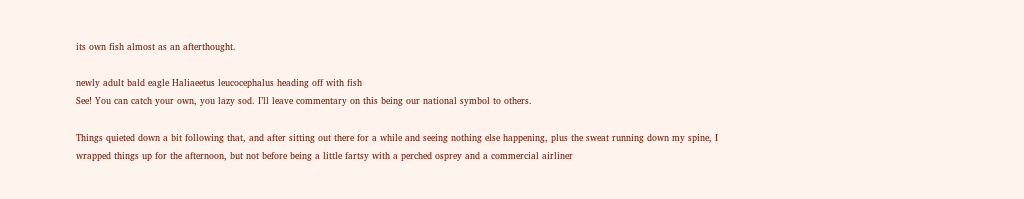its own fish almost as an afterthought.

newly adult bald eagle Haliaeetus leucocephalus heading off with fish
See! You can catch your own, you lazy sod. I’ll leave commentary on this being our national symbol to others.

Things quieted down a bit following that, and after sitting out there for a while and seeing nothing else happening, plus the sweat running down my spine, I wrapped things up for the afternoon, but not before being a little fartsy with a perched osprey and a commercial airliner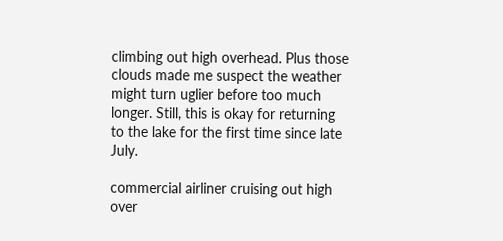climbing out high overhead. Plus those clouds made me suspect the weather might turn uglier before too much longer. Still, this is okay for returning to the lake for the first time since late July.

commercial airliner cruising out high over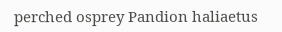perched osprey Pandion haliaetus